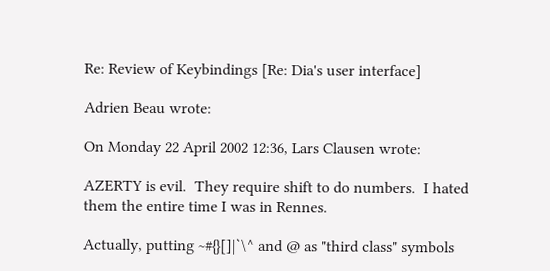Re: Review of Keybindings [Re: Dia's user interface]

Adrien Beau wrote:

On Monday 22 April 2002 12:36, Lars Clausen wrote:

AZERTY is evil.  They require shift to do numbers.  I hated
them the entire time I was in Rennes.

Actually, putting ~#{}[]|`\^ and @ as "third class" symbols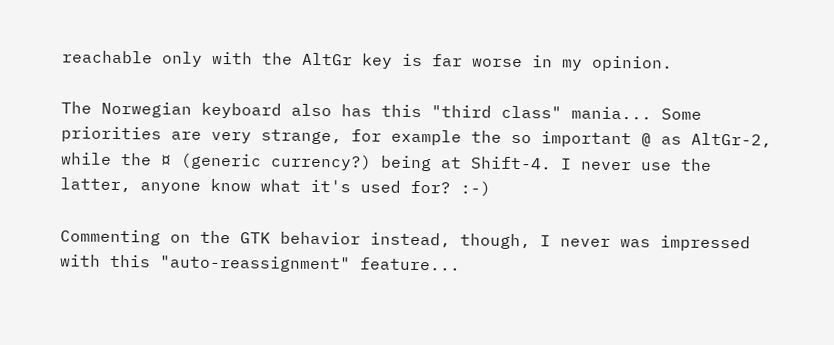reachable only with the AltGr key is far worse in my opinion.

The Norwegian keyboard also has this "third class" mania... Some
priorities are very strange, for example the so important @ as AltGr-2,
while the ¤ (generic currency?) being at Shift-4. I never use the
latter, anyone know what it's used for? :-)

Commenting on the GTK behavior instead, though, I never was impressed
with this "auto-reassignment" feature...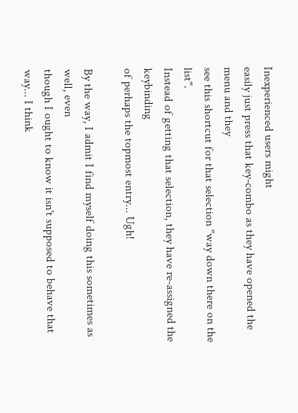Inexperienced users might
easily just press that key-combo as they have opened the menu and they
see this shortcut for that selection "way down there on the list".
Instead of getting that selection, they have re-assigned the keybinding
of perhaps the topmost entry... Ugh!

By the way, I admit I find myself doing this sometimes as well, even
though I ought to know it isn't supposed to behave that way... I think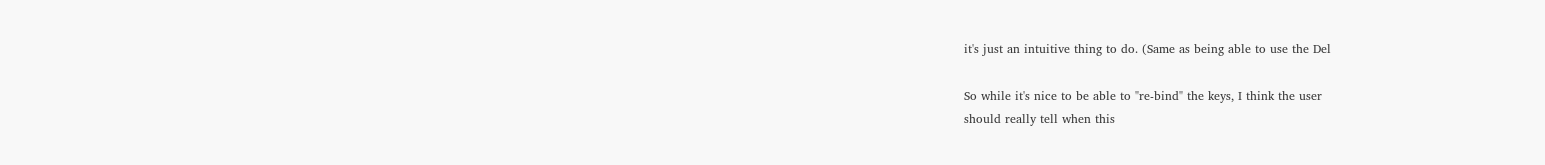it's just an intuitive thing to do. (Same as being able to use the Del

So while it's nice to be able to "re-bind" the keys, I think the user
should really tell when this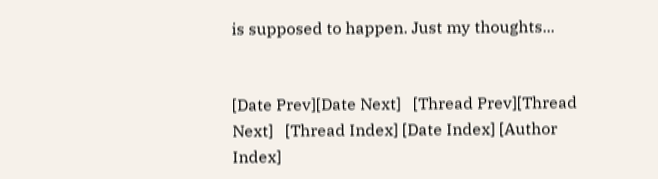is supposed to happen. Just my thoughts...


[Date Prev][Date Next]   [Thread Prev][Thread Next]   [Thread Index] [Date Index] [Author Index]